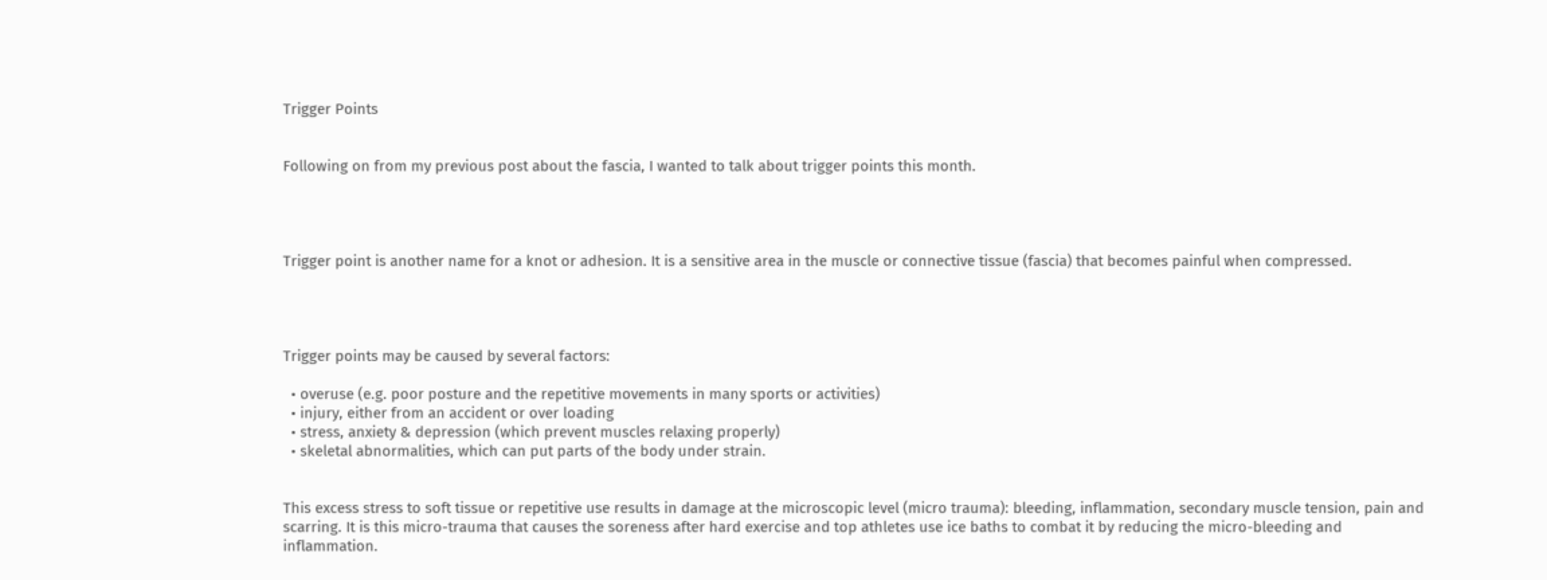Trigger Points


Following on from my previous post about the fascia, I wanted to talk about trigger points this month.




Trigger point is another name for a knot or adhesion. It is a sensitive area in the muscle or connective tissue (fascia) that becomes painful when compressed.




Trigger points may be caused by several factors:

  • overuse (e.g. poor posture and the repetitive movements in many sports or activities)
  • injury, either from an accident or over loading
  • stress, anxiety & depression (which prevent muscles relaxing properly)
  • skeletal abnormalities, which can put parts of the body under strain.


This excess stress to soft tissue or repetitive use results in damage at the microscopic level (micro trauma): bleeding, inflammation, secondary muscle tension, pain and scarring. It is this micro-trauma that causes the soreness after hard exercise and top athletes use ice baths to combat it by reducing the micro-bleeding and inflammation.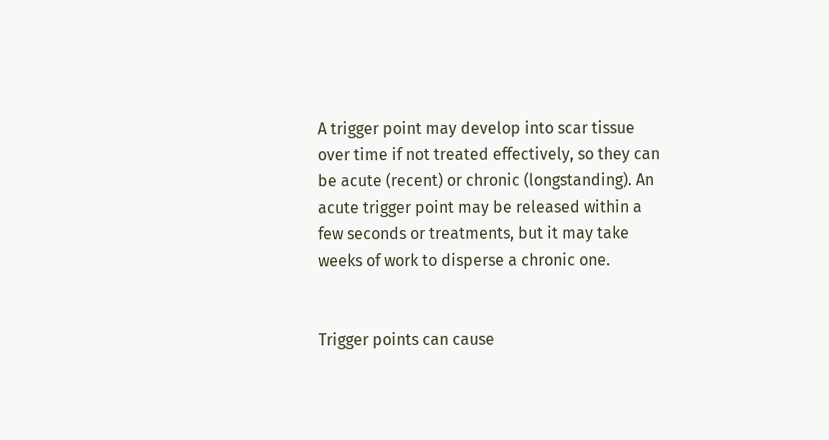A trigger point may develop into scar tissue over time if not treated effectively, so they can be acute (recent) or chronic (longstanding). An acute trigger point may be released within a few seconds or treatments, but it may take weeks of work to disperse a chronic one.


Trigger points can cause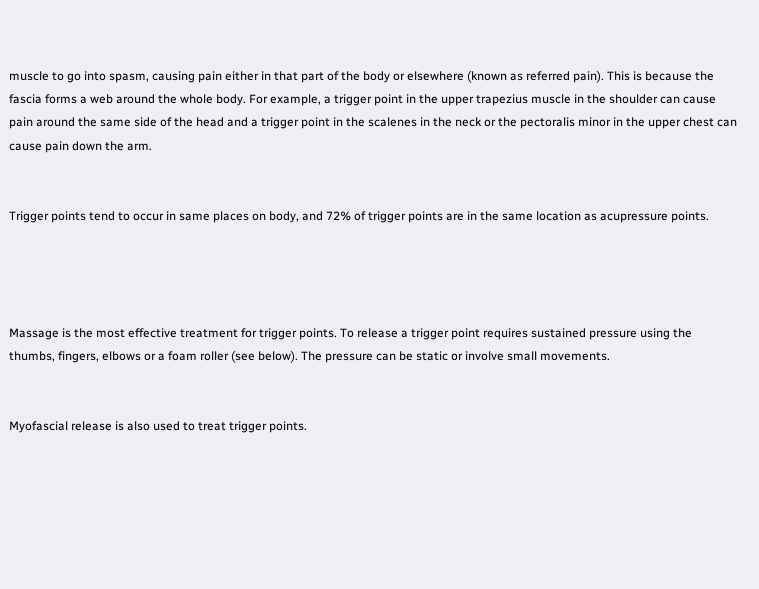muscle to go into spasm, causing pain either in that part of the body or elsewhere (known as referred pain). This is because the fascia forms a web around the whole body. For example, a trigger point in the upper trapezius muscle in the shoulder can cause pain around the same side of the head and a trigger point in the scalenes in the neck or the pectoralis minor in the upper chest can cause pain down the arm.


Trigger points tend to occur in same places on body, and 72% of trigger points are in the same location as acupressure points.




Massage is the most effective treatment for trigger points. To release a trigger point requires sustained pressure using the thumbs, fingers, elbows or a foam roller (see below). The pressure can be static or involve small movements.


Myofascial release is also used to treat trigger points.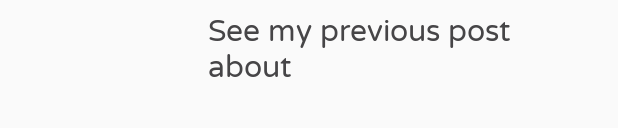See my previous post about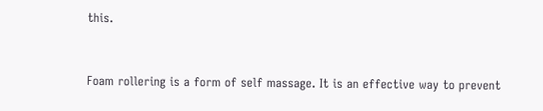this.


Foam rollering is a form of self massage. It is an effective way to prevent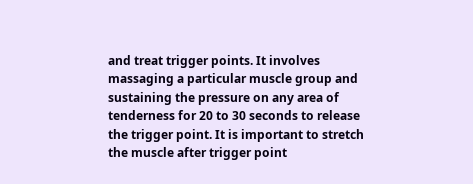and treat trigger points. It involves massaging a particular muscle group and sustaining the pressure on any area of tenderness for 20 to 30 seconds to release the trigger point. It is important to stretch the muscle after trigger point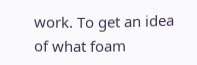work. To get an idea of what foam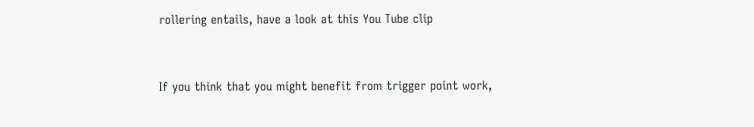rollering entails, have a look at this You Tube clip


If you think that you might benefit from trigger point work,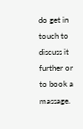do get in touch to discuss it further or to book a massage.